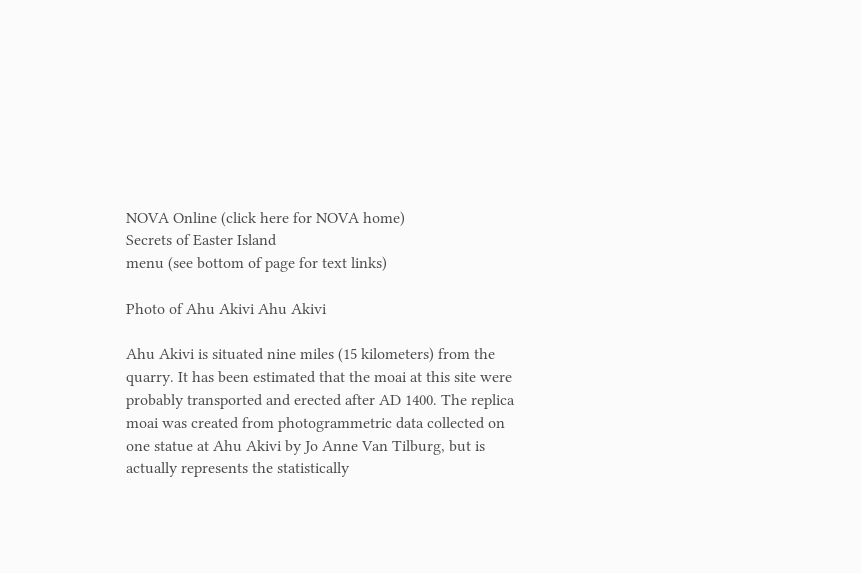NOVA Online (click here for NOVA home)
Secrets of Easter Island
menu (see bottom of page for text links)

Photo of Ahu Akivi Ahu Akivi

Ahu Akivi is situated nine miles (15 kilometers) from the quarry. It has been estimated that the moai at this site were probably transported and erected after AD 1400. The replica moai was created from photogrammetric data collected on one statue at Ahu Akivi by Jo Anne Van Tilburg, but is actually represents the statistically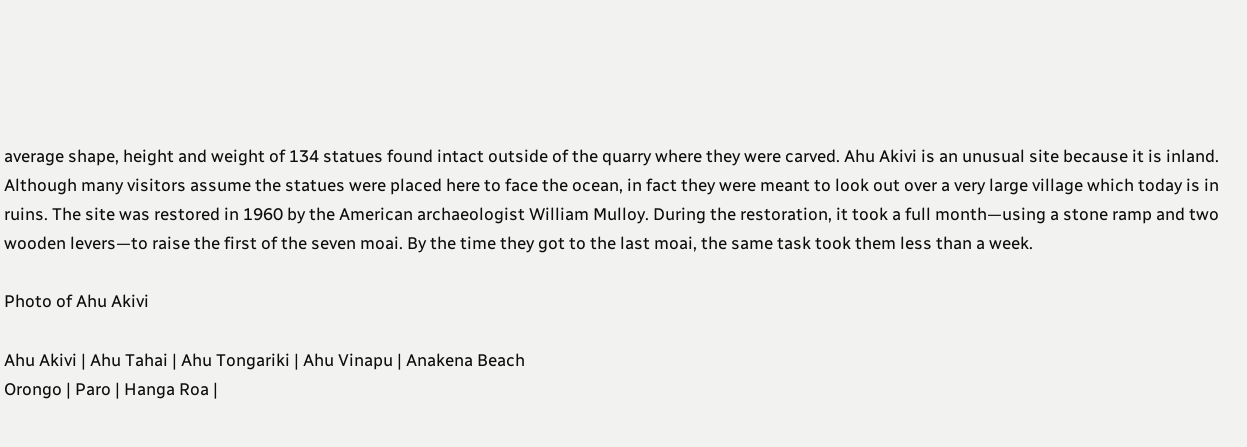average shape, height and weight of 134 statues found intact outside of the quarry where they were carved. Ahu Akivi is an unusual site because it is inland. Although many visitors assume the statues were placed here to face the ocean, in fact they were meant to look out over a very large village which today is in ruins. The site was restored in 1960 by the American archaeologist William Mulloy. During the restoration, it took a full month—using a stone ramp and two wooden levers—to raise the first of the seven moai. By the time they got to the last moai, the same task took them less than a week.

Photo of Ahu Akivi

Ahu Akivi | Ahu Tahai | Ahu Tongariki | Ahu Vinapu | Anakena Beach
Orongo | Paro | Hanga Roa |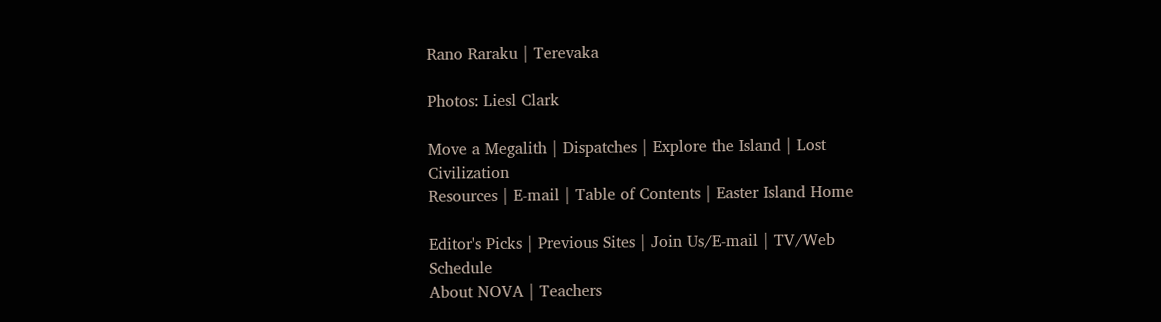Rano Raraku | Terevaka

Photos: Liesl Clark

Move a Megalith | Dispatches | Explore the Island | Lost Civilization
Resources | E-mail | Table of Contents | Easter Island Home

Editor's Picks | Previous Sites | Join Us/E-mail | TV/Web Schedule
About NOVA | Teachers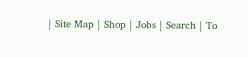| Site Map | Shop | Jobs | Search | To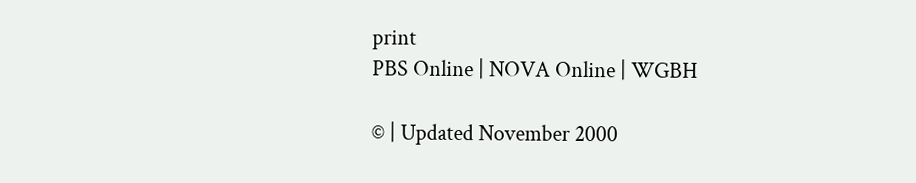print
PBS Online | NOVA Online | WGBH

© | Updated November 2000